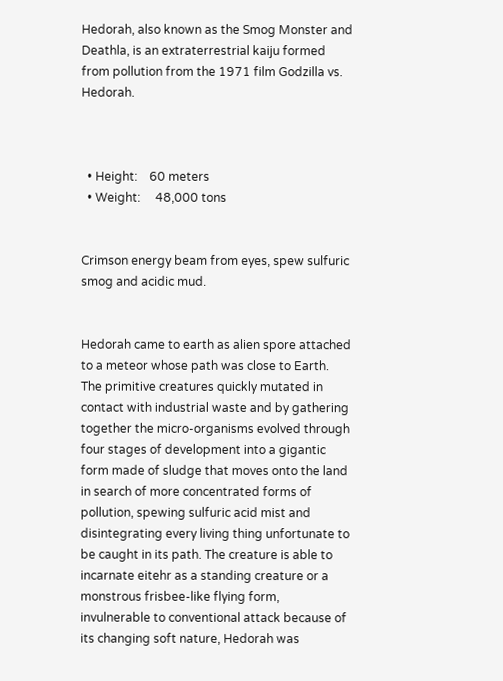Hedorah, also known as the Smog Monster and Deathla, is an extraterrestrial kaiju formed from pollution from the 1971 film Godzilla vs. Hedorah.



  • Height:    60 meters
  • Weight:     48,000 tons


Crimson energy beam from eyes, spew sulfuric smog and acidic mud.


Hedorah came to earth as alien spore attached to a meteor whose path was close to Earth. The primitive creatures quickly mutated in contact with industrial waste and by gathering together the micro-organisms evolved through four stages of development into a gigantic form made of sludge that moves onto the land in search of more concentrated forms of pollution, spewing sulfuric acid mist and disintegrating every living thing unfortunate to be caught in its path. The creature is able to incarnate eitehr as a standing creature or a monstrous frisbee-like flying form, invulnerable to conventional attack because of its changing soft nature, Hedorah was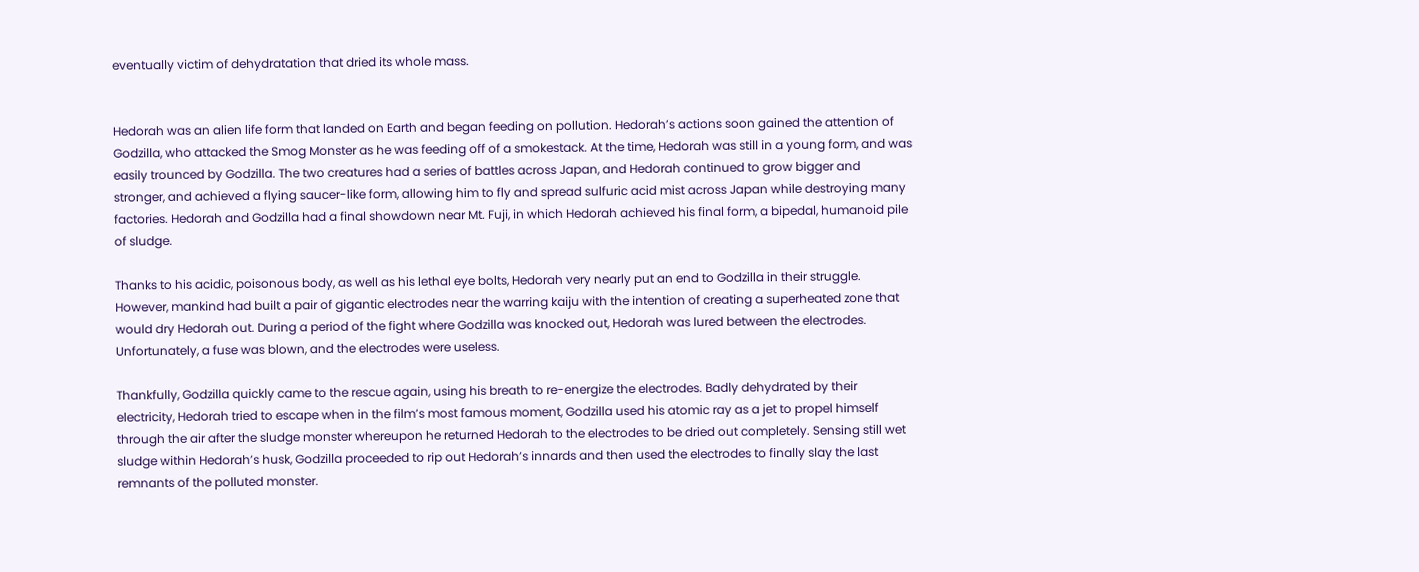eventually victim of dehydratation that dried its whole mass.


Hedorah was an alien life form that landed on Earth and began feeding on pollution. Hedorah’s actions soon gained the attention of Godzilla, who attacked the Smog Monster as he was feeding off of a smokestack. At the time, Hedorah was still in a young form, and was easily trounced by Godzilla. The two creatures had a series of battles across Japan, and Hedorah continued to grow bigger and stronger, and achieved a flying saucer-like form, allowing him to fly and spread sulfuric acid mist across Japan while destroying many factories. Hedorah and Godzilla had a final showdown near Mt. Fuji, in which Hedorah achieved his final form, a bipedal, humanoid pile of sludge.

Thanks to his acidic, poisonous body, as well as his lethal eye bolts, Hedorah very nearly put an end to Godzilla in their struggle. However, mankind had built a pair of gigantic electrodes near the warring kaiju with the intention of creating a superheated zone that would dry Hedorah out. During a period of the fight where Godzilla was knocked out, Hedorah was lured between the electrodes. Unfortunately, a fuse was blown, and the electrodes were useless.

Thankfully, Godzilla quickly came to the rescue again, using his breath to re-energize the electrodes. Badly dehydrated by their electricity, Hedorah tried to escape when in the film’s most famous moment, Godzilla used his atomic ray as a jet to propel himself through the air after the sludge monster whereupon he returned Hedorah to the electrodes to be dried out completely. Sensing still wet sludge within Hedorah’s husk, Godzilla proceeded to rip out Hedorah’s innards and then used the electrodes to finally slay the last remnants of the polluted monster.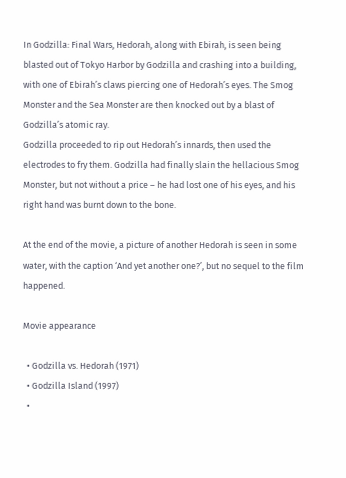In Godzilla: Final Wars, Hedorah, along with Ebirah, is seen being blasted out of Tokyo Harbor by Godzilla and crashing into a building, with one of Ebirah’s claws piercing one of Hedorah’s eyes. The Smog Monster and the Sea Monster are then knocked out by a blast of Godzilla’s atomic ray.
Godzilla proceeded to rip out Hedorah’s innards, then used the electrodes to fry them. Godzilla had finally slain the hellacious Smog Monster, but not without a price – he had lost one of his eyes, and his right hand was burnt down to the bone.

At the end of the movie, a picture of another Hedorah is seen in some water, with the caption ‘And yet another one?’, but no sequel to the film happened.

Movie appearance

  • Godzilla vs. Hedorah (1971)
  • Godzilla Island (1997)
  •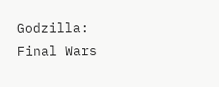Godzilla: Final Wars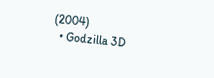(2004)
  • Godzilla 3D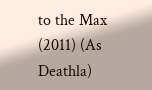to the Max (2011) (As Deathla)